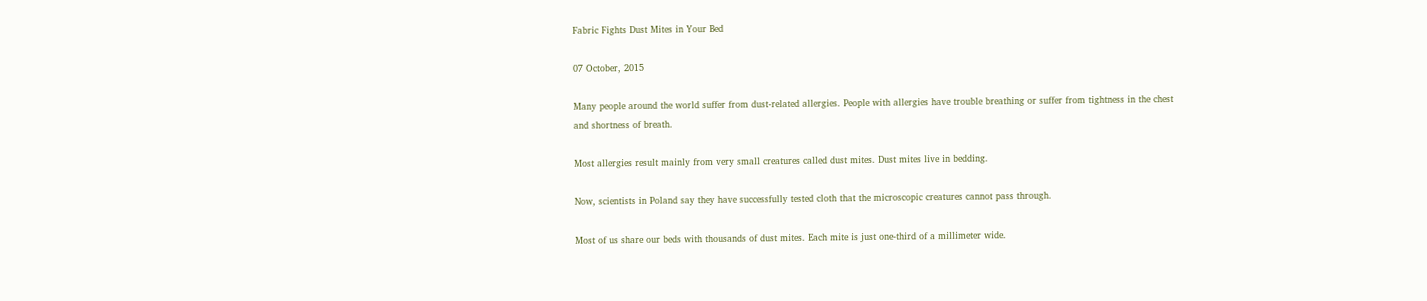Fabric Fights Dust Mites in Your Bed

07 October, 2015

Many people around the world suffer from dust-related allergies. People with allergies have trouble breathing or suffer from tightness in the chest and shortness of breath.

Most allergies result mainly from very small creatures called dust mites. Dust mites live in bedding.

Now, scientists in Poland say they have successfully tested cloth that the microscopic creatures cannot pass through.

Most of us share our beds with thousands of dust mites. Each mite is just one-third of a millimeter wide.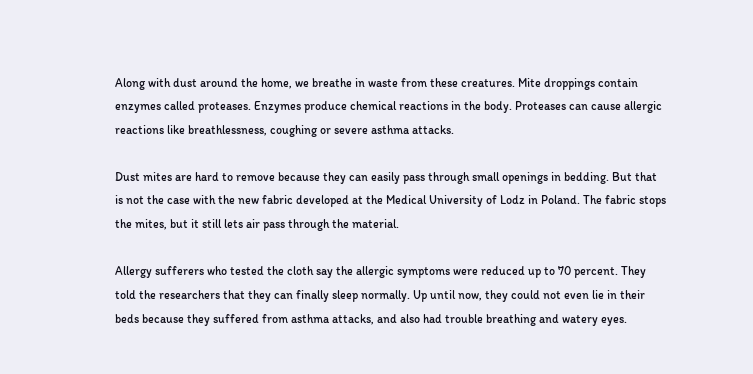Along with dust around the home, we breathe in waste from these creatures. Mite droppings contain enzymes called proteases. Enzymes produce chemical reactions in the body. Proteases can cause allergic reactions like breathlessness, coughing or severe asthma attacks.

Dust mites are hard to remove because they can easily pass through small openings in bedding. But that is not the case with the new fabric developed at the Medical University of Lodz in Poland. The fabric stops the mites, but it still lets air pass through the material.

Allergy sufferers who tested the cloth say the allergic symptoms were reduced up to 70 percent. They told the researchers that they can finally sleep normally. Up until now, they could not even lie in their beds because they suffered from asthma attacks, and also had trouble breathing and watery eyes.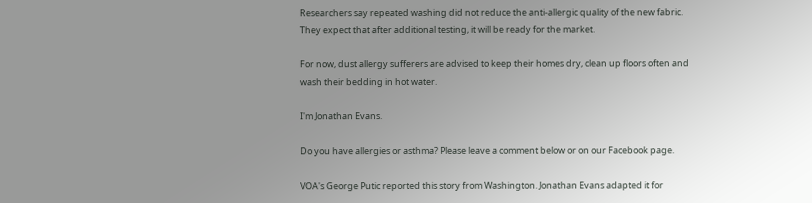Researchers say repeated washing did not reduce the anti-allergic quality of the new fabric. They expect that after additional testing, it will be ready for the market.

For now, dust allergy sufferers are advised to keep their homes dry, clean up floors often and wash their bedding in hot water.

I'm Jonathan Evans.

Do you have allergies or asthma? Please leave a comment below or on our Facebook page.

VOA's George Putic reported this story from Washington. Jonathan Evans adapted it for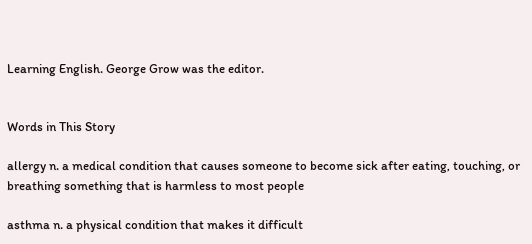Learning English. George Grow was the editor.


Words in This Story

allergy n. a medical condition that causes someone to become sick after eating, touching, or breathing something that is harmless to most people

asthma n. a physical condition that makes it difficult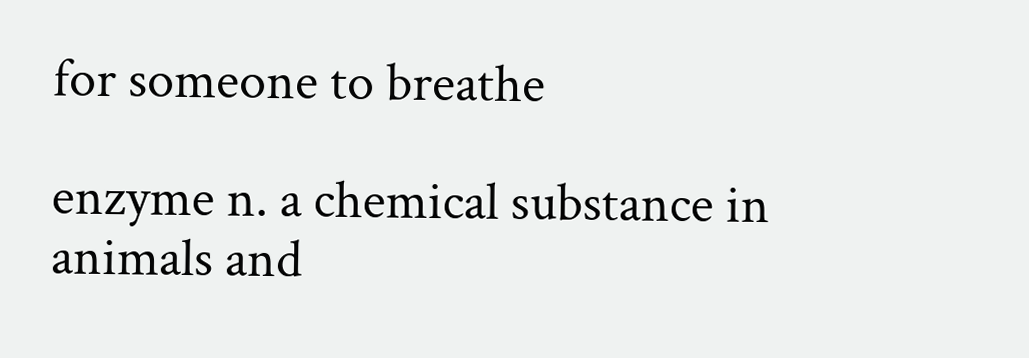for someone to breathe

enzyme n. a chemical substance in animals and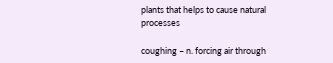plants that helps to cause natural processes

coughing – n. forcing air through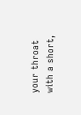your throat with a short,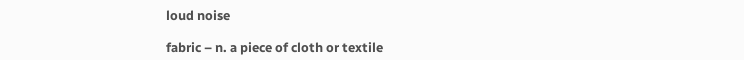loud noise

fabric – n. a piece of cloth or textile